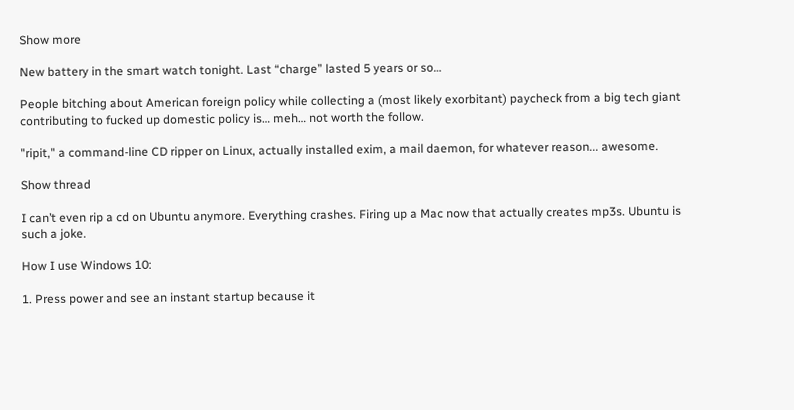Show more

New battery in the smart watch tonight. Last “charge” lasted 5 years or so…

People bitching about American foreign policy while collecting a (most likely exorbitant) paycheck from a big tech giant contributing to fucked up domestic policy is… meh… not worth the follow.

"ripit," a command-line CD ripper on Linux, actually installed exim, a mail daemon, for whatever reason... awesome.

Show thread

I can’t even rip a cd on Ubuntu anymore. Everything crashes. Firing up a Mac now that actually creates mp3s. Ubuntu is such a joke.

How I use Windows 10:

1. Press power and see an instant startup because it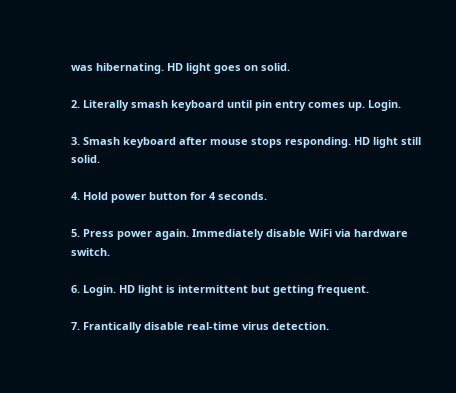was hibernating. HD light goes on solid.

2. Literally smash keyboard until pin entry comes up. Login.

3. Smash keyboard after mouse stops responding. HD light still solid.

4. Hold power button for 4 seconds.

5. Press power again. Immediately disable WiFi via hardware switch.

6. Login. HD light is intermittent but getting frequent.

7. Frantically disable real-time virus detection.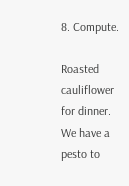8. Compute.

Roasted cauliflower for dinner. We have a pesto to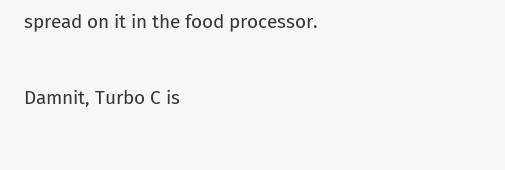spread on it in the food processor.

Damnit, Turbo C is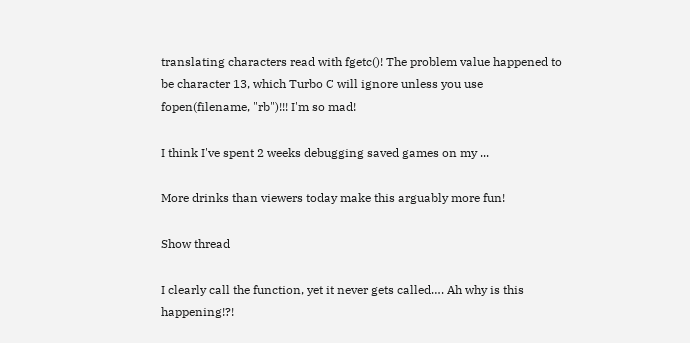translating characters read with fgetc()! The problem value happened to be character 13, which Turbo C will ignore unless you use fopen(filename, "rb")!!! I'm so mad!

I think I've spent 2 weeks debugging saved games on my ...

More drinks than viewers today make this arguably more fun!

Show thread

I clearly call the function, yet it never gets called…. Ah why is this happening!?!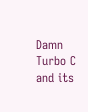Damn Turbo C and its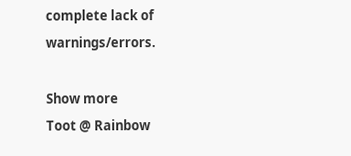complete lack of warnings/errors.

Show more
Toot @ Rainbow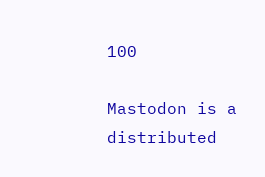100

Mastodon is a distributed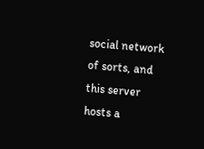social network of sorts, and this server hosts a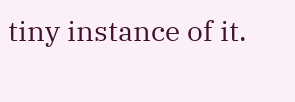tiny instance of it.